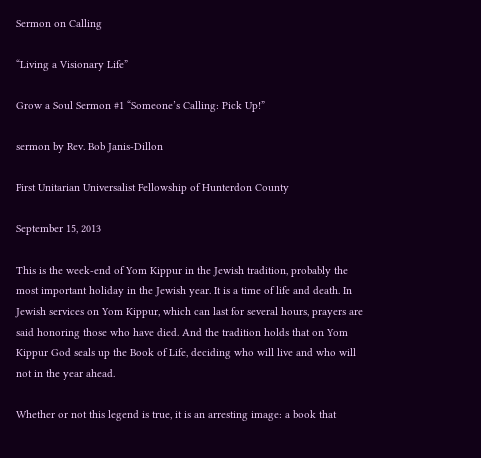Sermon on Calling

“Living a Visionary Life”

Grow a Soul Sermon #1 “Someone’s Calling: Pick Up!”

sermon by Rev. Bob Janis-Dillon

First Unitarian Universalist Fellowship of Hunterdon County

September 15, 2013

This is the week-end of Yom Kippur in the Jewish tradition, probably the most important holiday in the Jewish year. It is a time of life and death. In Jewish services on Yom Kippur, which can last for several hours, prayers are said honoring those who have died. And the tradition holds that on Yom Kippur God seals up the Book of Life, deciding who will live and who will not in the year ahead.

Whether or not this legend is true, it is an arresting image: a book that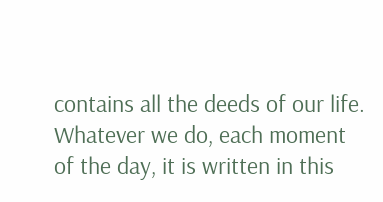contains all the deeds of our life. Whatever we do, each moment of the day, it is written in this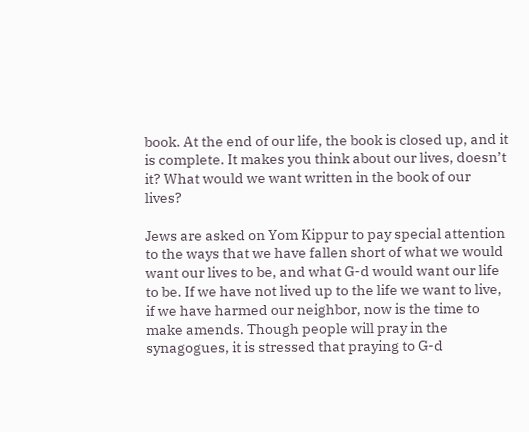book. At the end of our life, the book is closed up, and it is complete. It makes you think about our lives, doesn’t it? What would we want written in the book of our lives?

Jews are asked on Yom Kippur to pay special attention to the ways that we have fallen short of what we would want our lives to be, and what G-d would want our life to be. If we have not lived up to the life we want to live, if we have harmed our neighbor, now is the time to make amends. Though people will pray in the synagogues, it is stressed that praying to G-d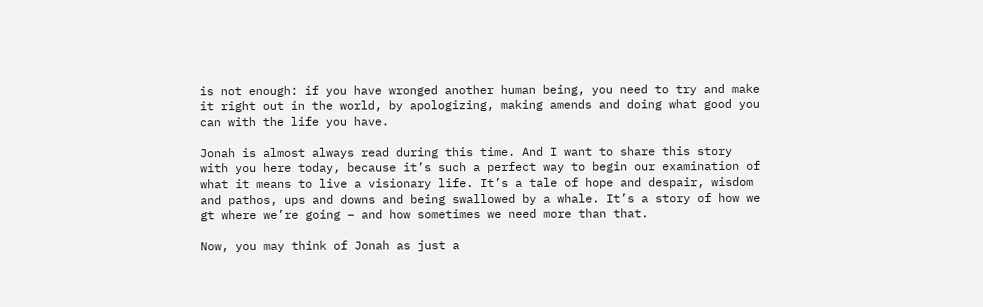is not enough: if you have wronged another human being, you need to try and make it right out in the world, by apologizing, making amends and doing what good you can with the life you have.

Jonah is almost always read during this time. And I want to share this story with you here today, because it’s such a perfect way to begin our examination of what it means to live a visionary life. It’s a tale of hope and despair, wisdom and pathos, ups and downs and being swallowed by a whale. It’s a story of how we gt where we’re going – and how sometimes we need more than that.

Now, you may think of Jonah as just a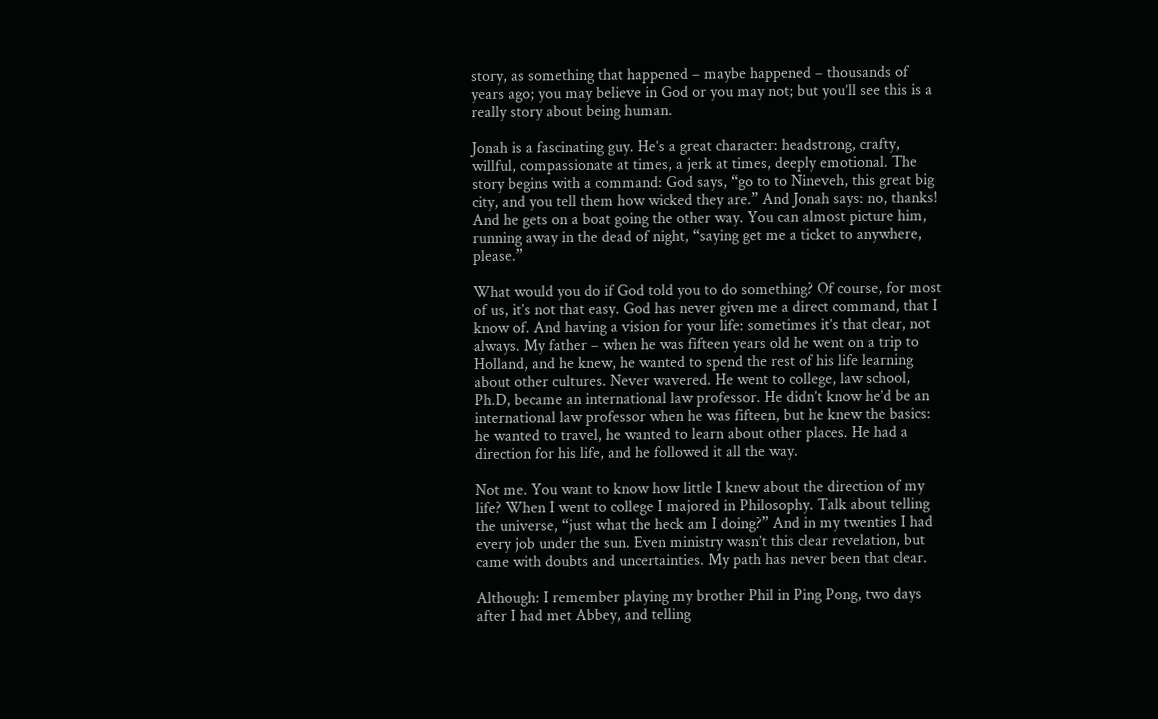story, as something that happened – maybe happened – thousands of years ago; you may believe in God or you may not; but you’ll see this is a really story about being human.

Jonah is a fascinating guy. He’s a great character: headstrong, crafty, willful, compassionate at times, a jerk at times, deeply emotional. The story begins with a command: God says, “go to to Nineveh, this great big city, and you tell them how wicked they are.” And Jonah says: no, thanks! And he gets on a boat going the other way. You can almost picture him, running away in the dead of night, “saying get me a ticket to anywhere, please.”

What would you do if God told you to do something? Of course, for most of us, it’s not that easy. God has never given me a direct command, that I know of. And having a vision for your life: sometimes it’s that clear, not always. My father – when he was fifteen years old he went on a trip to Holland, and he knew, he wanted to spend the rest of his life learning about other cultures. Never wavered. He went to college, law school, Ph.D, became an international law professor. He didn’t know he’d be an international law professor when he was fifteen, but he knew the basics: he wanted to travel, he wanted to learn about other places. He had a direction for his life, and he followed it all the way.

Not me. You want to know how little I knew about the direction of my life? When I went to college I majored in Philosophy. Talk about telling the universe, “just what the heck am I doing?” And in my twenties I had every job under the sun. Even ministry wasn’t this clear revelation, but came with doubts and uncertainties. My path has never been that clear.

Although: I remember playing my brother Phil in Ping Pong, two days after I had met Abbey, and telling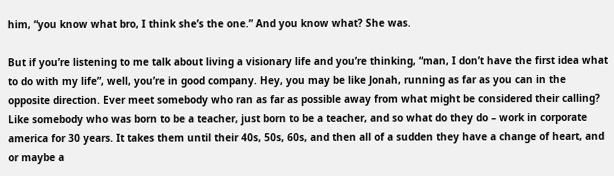him, “you know what bro, I think she’s the one.” And you know what? She was.

But if you’re listening to me talk about living a visionary life and you’re thinking, “man, I don’t have the first idea what to do with my life”, well, you’re in good company. Hey, you may be like Jonah, running as far as you can in the opposite direction. Ever meet somebody who ran as far as possible away from what might be considered their calling? Like somebody who was born to be a teacher, just born to be a teacher, and so what do they do – work in corporate america for 30 years. It takes them until their 40s, 50s, 60s, and then all of a sudden they have a change of heart, and or maybe a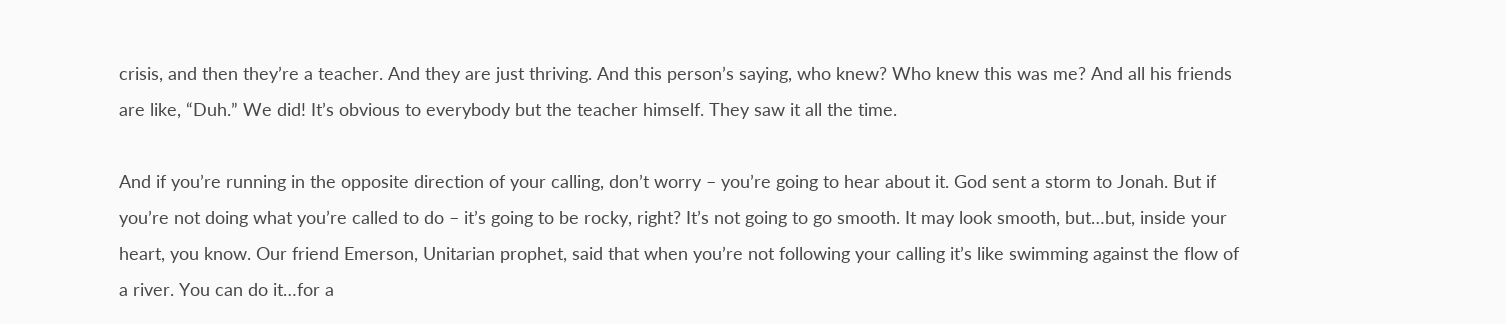crisis, and then they’re a teacher. And they are just thriving. And this person’s saying, who knew? Who knew this was me? And all his friends are like, “Duh.” We did! It’s obvious to everybody but the teacher himself. They saw it all the time.

And if you’re running in the opposite direction of your calling, don’t worry – you’re going to hear about it. God sent a storm to Jonah. But if you’re not doing what you’re called to do – it’s going to be rocky, right? It’s not going to go smooth. It may look smooth, but…but, inside your heart, you know. Our friend Emerson, Unitarian prophet, said that when you’re not following your calling it’s like swimming against the flow of a river. You can do it…for a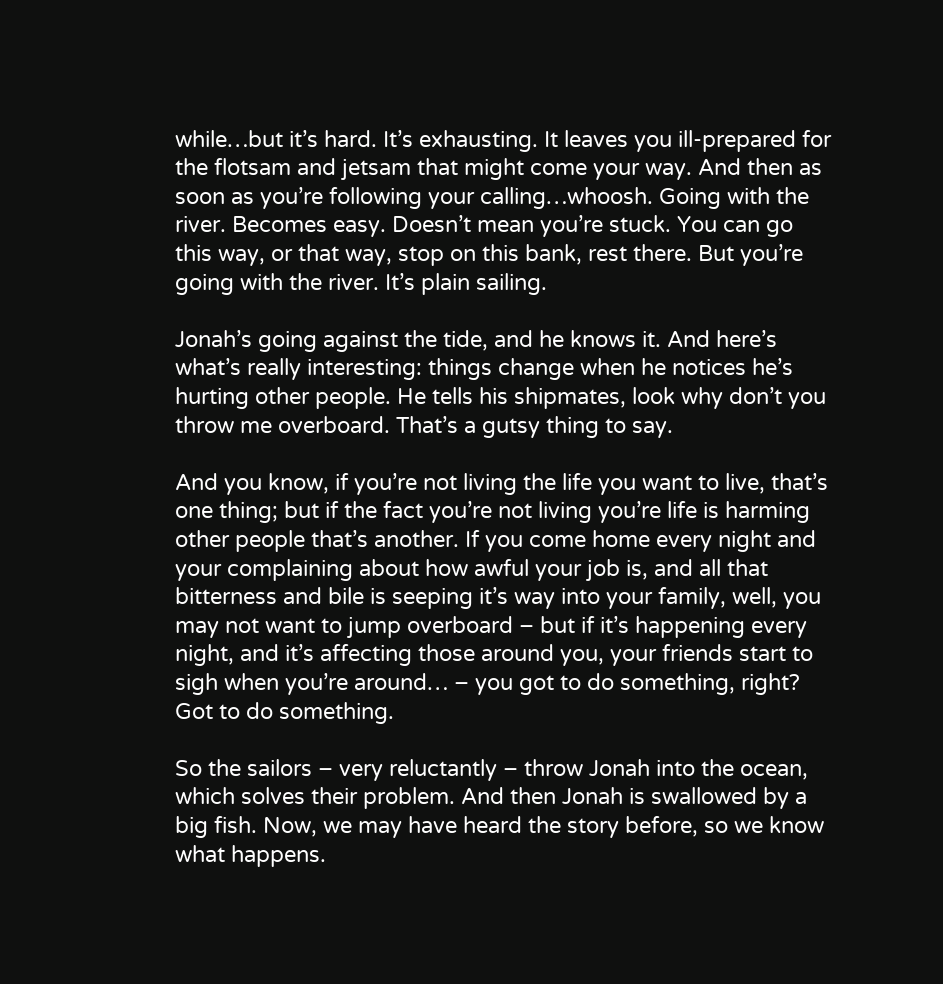while…but it’s hard. It’s exhausting. It leaves you ill-prepared for the flotsam and jetsam that might come your way. And then as soon as you’re following your calling…whoosh. Going with the river. Becomes easy. Doesn’t mean you’re stuck. You can go this way, or that way, stop on this bank, rest there. But you’re going with the river. It’s plain sailing.

Jonah’s going against the tide, and he knows it. And here’s what’s really interesting: things change when he notices he’s hurting other people. He tells his shipmates, look why don’t you throw me overboard. That’s a gutsy thing to say.

And you know, if you’re not living the life you want to live, that’s one thing; but if the fact you’re not living you’re life is harming other people that’s another. If you come home every night and your complaining about how awful your job is, and all that bitterness and bile is seeping it’s way into your family, well, you may not want to jump overboard – but if it’s happening every night, and it’s affecting those around you, your friends start to sigh when you’re around… – you got to do something, right? Got to do something.

So the sailors – very reluctantly – throw Jonah into the ocean, which solves their problem. And then Jonah is swallowed by a big fish. Now, we may have heard the story before, so we know what happens.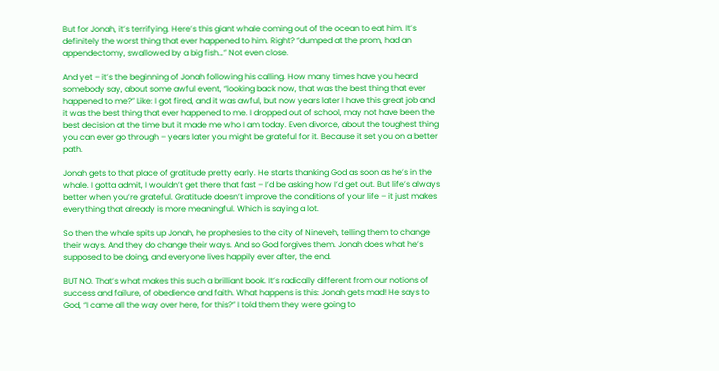But for Jonah, it’s terrifying. Here’s this giant whale coming out of the ocean to eat him. It’s definitely the worst thing that ever happened to him. Right? “dumped at the prom, had an appendectomy, swallowed by a big fish…” Not even close.

And yet – it’s the beginning of Jonah following his calling. How many times have you heard somebody say, about some awful event, “looking back now, that was the best thing that ever happened to me?” Like: I got fired, and it was awful, but now years later I have this great job and it was the best thing that ever happened to me. I dropped out of school, may not have been the best decision at the time but it made me who I am today. Even divorce, about the toughest thing you can ever go through – years later you might be grateful for it. Because it set you on a better path.

Jonah gets to that place of gratitude pretty early. He starts thanking God as soon as he’s in the whale. I gotta admit, I wouldn’t get there that fast – I’d be asking how I’d get out. But life’s always better when you’re grateful. Gratitude doesn’t improve the conditions of your life – it just makes everything that already is more meaningful. Which is saying a lot.

So then the whale spits up Jonah, he prophesies to the city of Nineveh, telling them to change their ways. And they do change their ways. And so God forgives them. Jonah does what he’s supposed to be doing, and everyone lives happily ever after, the end.

BUT NO. That’s what makes this such a brilliant book. It’s radically different from our notions of success and failure, of obedience and faith. What happens is this: Jonah gets mad! He says to God, “I came all the way over here, for this?” I told them they were going to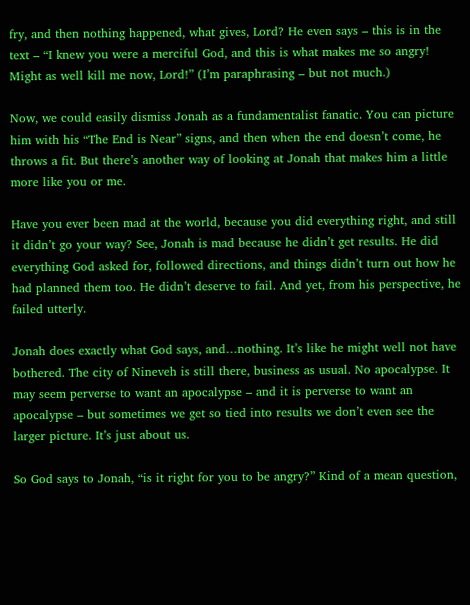fry, and then nothing happened, what gives, Lord? He even says – this is in the text – “I knew you were a merciful God, and this is what makes me so angry! Might as well kill me now, Lord!” (I’m paraphrasing – but not much.)

Now, we could easily dismiss Jonah as a fundamentalist fanatic. You can picture him with his “The End is Near” signs, and then when the end doesn’t come, he throws a fit. But there’s another way of looking at Jonah that makes him a little more like you or me.

Have you ever been mad at the world, because you did everything right, and still it didn’t go your way? See, Jonah is mad because he didn’t get results. He did everything God asked for, followed directions, and things didn’t turn out how he had planned them too. He didn’t deserve to fail. And yet, from his perspective, he failed utterly.

Jonah does exactly what God says, and…nothing. It’s like he might well not have bothered. The city of Nineveh is still there, business as usual. No apocalypse. It may seem perverse to want an apocalypse – and it is perverse to want an apocalypse – but sometimes we get so tied into results we don’t even see the larger picture. It’s just about us.

So God says to Jonah, “is it right for you to be angry?” Kind of a mean question,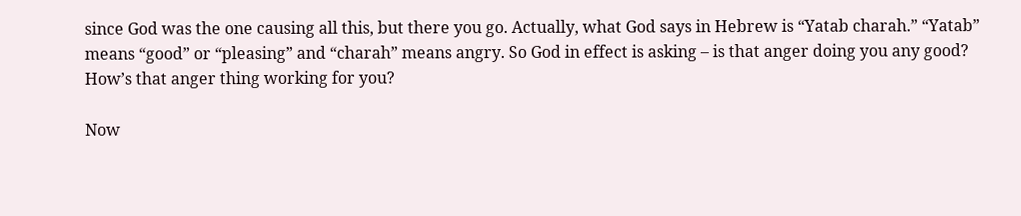since God was the one causing all this, but there you go. Actually, what God says in Hebrew is “Yatab charah.” “Yatab” means “good” or “pleasing” and “charah” means angry. So God in effect is asking – is that anger doing you any good? How’s that anger thing working for you?

Now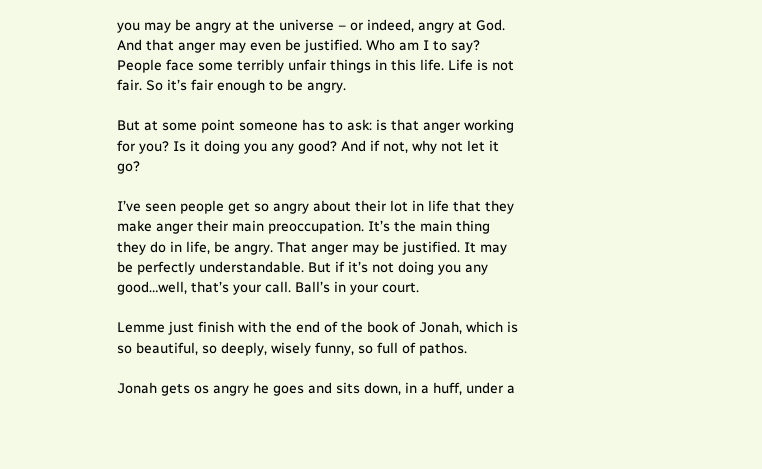you may be angry at the universe – or indeed, angry at God. And that anger may even be justified. Who am I to say? People face some terribly unfair things in this life. Life is not fair. So it’s fair enough to be angry.

But at some point someone has to ask: is that anger working for you? Is it doing you any good? And if not, why not let it go?

I’ve seen people get so angry about their lot in life that they make anger their main preoccupation. It’s the main thing they do in life, be angry. That anger may be justified. It may be perfectly understandable. But if it’s not doing you any good…well, that’s your call. Ball’s in your court.

Lemme just finish with the end of the book of Jonah, which is so beautiful, so deeply, wisely funny, so full of pathos.

Jonah gets os angry he goes and sits down, in a huff, under a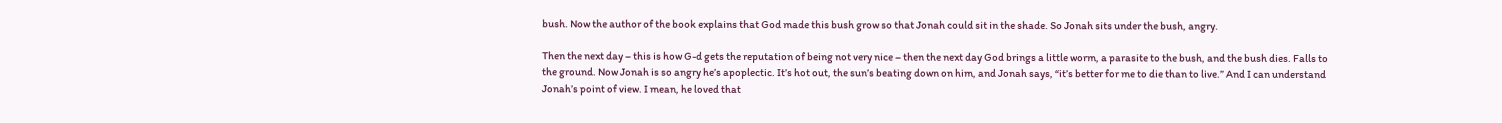bush. Now the author of the book explains that God made this bush grow so that Jonah could sit in the shade. So Jonah sits under the bush, angry.

Then the next day – this is how G-d gets the reputation of being not very nice – then the next day God brings a little worm, a parasite to the bush, and the bush dies. Falls to the ground. Now Jonah is so angry he’s apoplectic. It’s hot out, the sun’s beating down on him, and Jonah says, “it’s better for me to die than to live.” And I can understand Jonah’s point of view. I mean, he loved that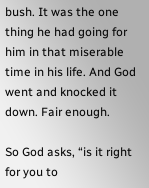bush. It was the one thing he had going for him in that miserable time in his life. And God went and knocked it down. Fair enough.

So God asks, “is it right for you to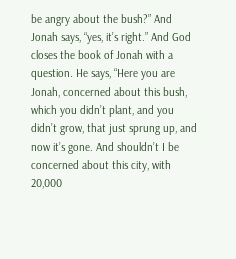be angry about the bush?” And Jonah says, “yes, it’s right.” And God closes the book of Jonah with a question. He says, “Here you are Jonah, concerned about this bush, which you didn’t plant, and you didn’t grow, that just sprung up, and now it’s gone. And shouldn’t I be concerned about this city, with 20,000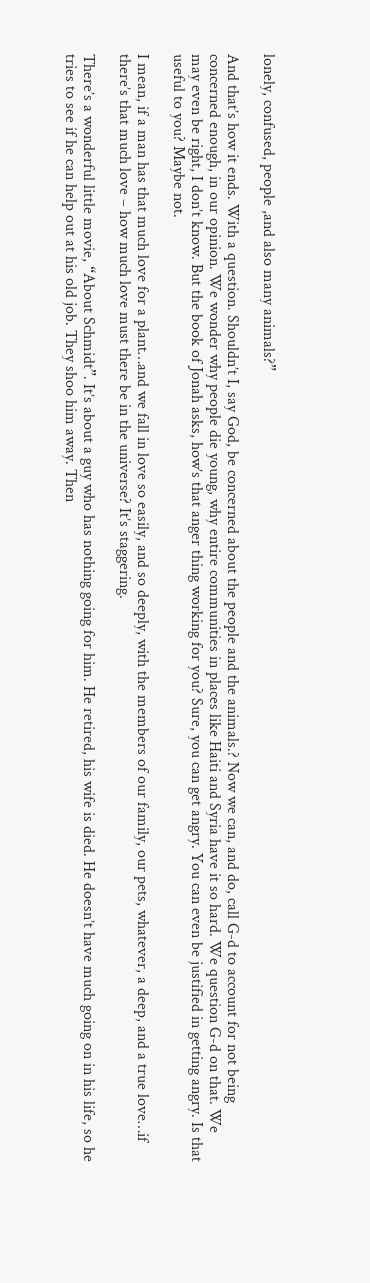lonely, confused, people ,and also many animals?”

And that’s how it ends. With a question. Shouldn’t I, say God, be concerned about the people and the animals.? Now we can, and do, call G-d to account for not being concerned enough, in our opinion. We wonder why people die young, why entire communities in places like Haiti and Syria have it so hard. We question G-d on that. We may even be right, I don’t know. But the book of Jonah asks, how’s that anger thing working for you? Sure, you can get angry. You can even be justified in getting angry. Is that useful to you? Maybe not.

I mean, if a man has that much love for a plant…and we fall in love so easily, and so deeply, with the members of our family, our pets, whatever, a deep, and a true love…if there’s that much love – how much love must there be in the universe? It’s staggering.

There’s a wonderful little movie, “About Schmidt”. It’s about a guy who has nothing going for him. He retired, his wife is died. He doesn’t have much going on in his life, so he tries to see if he can help out at his old job. They shoo him away. Then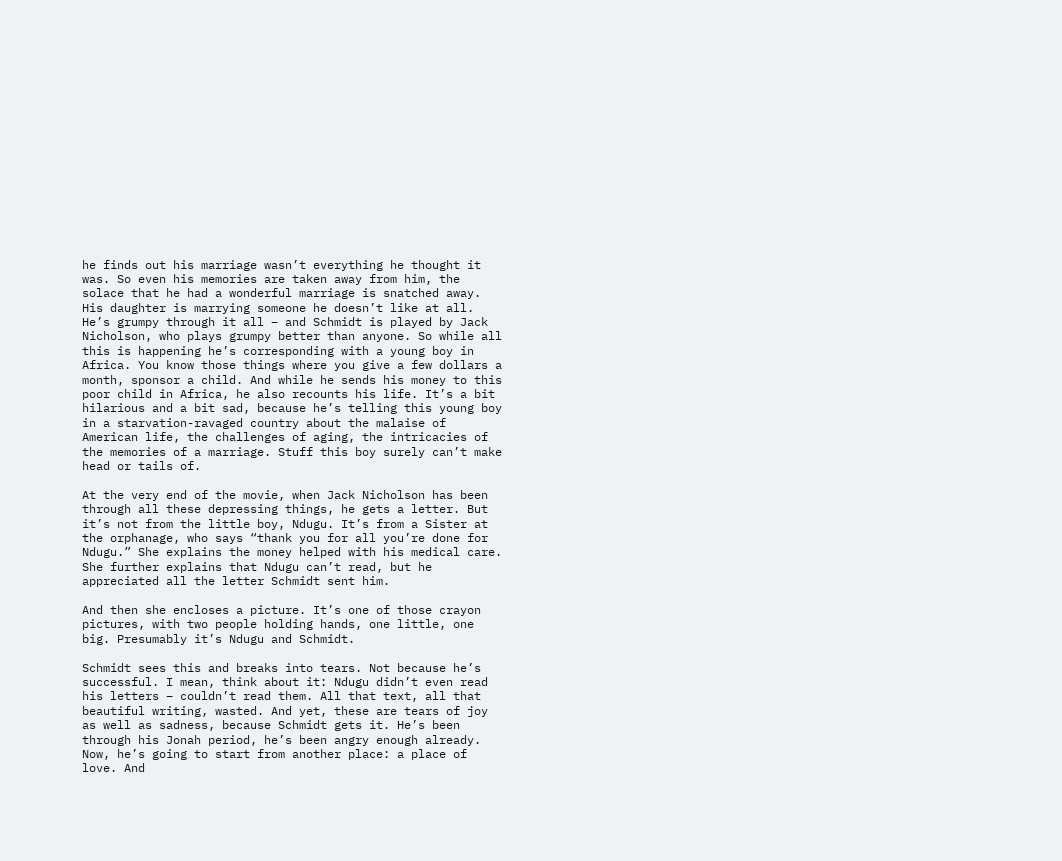he finds out his marriage wasn’t everything he thought it was. So even his memories are taken away from him, the solace that he had a wonderful marriage is snatched away. His daughter is marrying someone he doesn’t like at all. He’s grumpy through it all – and Schmidt is played by Jack Nicholson, who plays grumpy better than anyone. So while all this is happening he’s corresponding with a young boy in Africa. You know those things where you give a few dollars a month, sponsor a child. And while he sends his money to this poor child in Africa, he also recounts his life. It’s a bit hilarious and a bit sad, because he’s telling this young boy in a starvation-ravaged country about the malaise of American life, the challenges of aging, the intricacies of the memories of a marriage. Stuff this boy surely can’t make head or tails of.

At the very end of the movie, when Jack Nicholson has been through all these depressing things, he gets a letter. But it’s not from the little boy, Ndugu. It’s from a Sister at the orphanage, who says “thank you for all you’re done for Ndugu.” She explains the money helped with his medical care. She further explains that Ndugu can’t read, but he appreciated all the letter Schmidt sent him.

And then she encloses a picture. It’s one of those crayon pictures, with two people holding hands, one little, one big. Presumably it’s Ndugu and Schmidt.

Schmidt sees this and breaks into tears. Not because he’s successful. I mean, think about it: Ndugu didn’t even read his letters – couldn’t read them. All that text, all that beautiful writing, wasted. And yet, these are tears of joy as well as sadness, because Schmidt gets it. He’s been through his Jonah period, he’s been angry enough already. Now, he’s going to start from another place: a place of love. And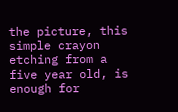the picture, this simple crayon etching from a five year old, is enough for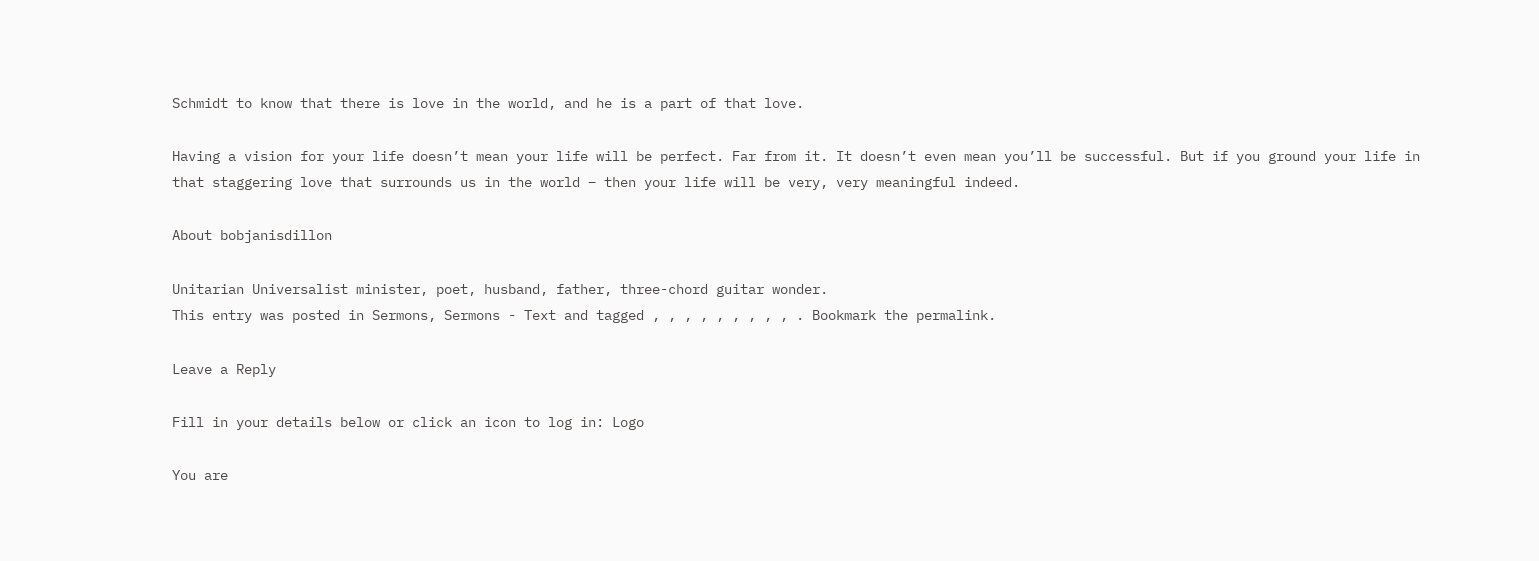Schmidt to know that there is love in the world, and he is a part of that love.

Having a vision for your life doesn’t mean your life will be perfect. Far from it. It doesn’t even mean you’ll be successful. But if you ground your life in that staggering love that surrounds us in the world – then your life will be very, very meaningful indeed.

About bobjanisdillon

Unitarian Universalist minister, poet, husband, father, three-chord guitar wonder.
This entry was posted in Sermons, Sermons - Text and tagged , , , , , , , , , . Bookmark the permalink.

Leave a Reply

Fill in your details below or click an icon to log in: Logo

You are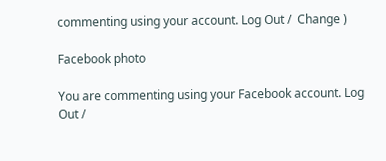commenting using your account. Log Out /  Change )

Facebook photo

You are commenting using your Facebook account. Log Out /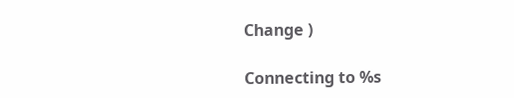Change )

Connecting to %s